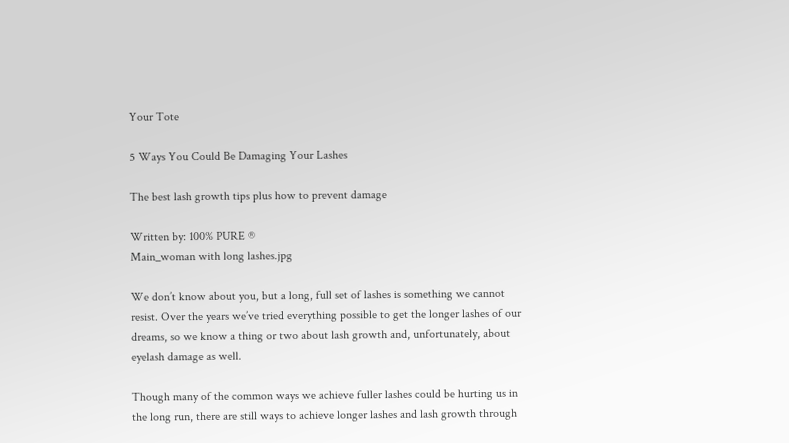Your Tote

5 Ways You Could Be Damaging Your Lashes

The best lash growth tips plus how to prevent damage

Written by: 100% PURE ®
Main_woman with long lashes.jpg

We don’t know about you, but a long, full set of lashes is something we cannot resist. Over the years we’ve tried everything possible to get the longer lashes of our dreams, so we know a thing or two about lash growth and, unfortunately, about eyelash damage as well.

Though many of the common ways we achieve fuller lashes could be hurting us in the long run, there are still ways to achieve longer lashes and lash growth through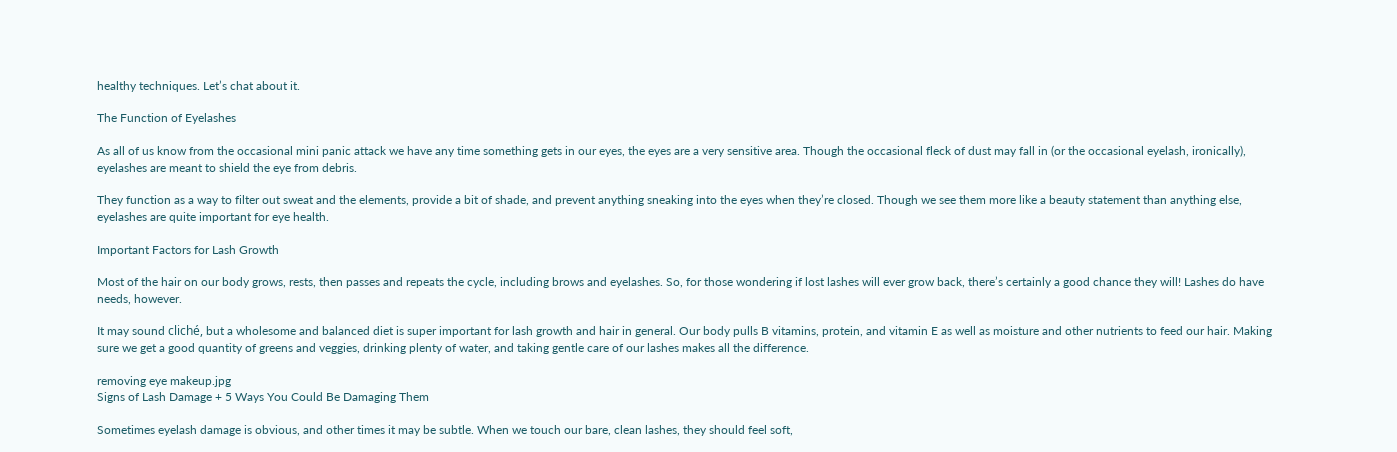healthy techniques. Let’s chat about it.

The Function of Eyelashes

As all of us know from the occasional mini panic attack we have any time something gets in our eyes, the eyes are a very sensitive area. Though the occasional fleck of dust may fall in (or the occasional eyelash, ironically), eyelashes are meant to shield the eye from debris.

They function as a way to filter out sweat and the elements, provide a bit of shade, and prevent anything sneaking into the eyes when they’re closed. Though we see them more like a beauty statement than anything else, eyelashes are quite important for eye health.

Important Factors for Lash Growth

Most of the hair on our body grows, rests, then passes and repeats the cycle, including brows and eyelashes. So, for those wondering if lost lashes will ever grow back, there’s certainly a good chance they will! Lashes do have needs, however.

It may sound cliché, but a wholesome and balanced diet is super important for lash growth and hair in general. Our body pulls B vitamins, protein, and vitamin E as well as moisture and other nutrients to feed our hair. Making sure we get a good quantity of greens and veggies, drinking plenty of water, and taking gentle care of our lashes makes all the difference.

removing eye makeup.jpg
Signs of Lash Damage + 5 Ways You Could Be Damaging Them

Sometimes eyelash damage is obvious, and other times it may be subtle. When we touch our bare, clean lashes, they should feel soft,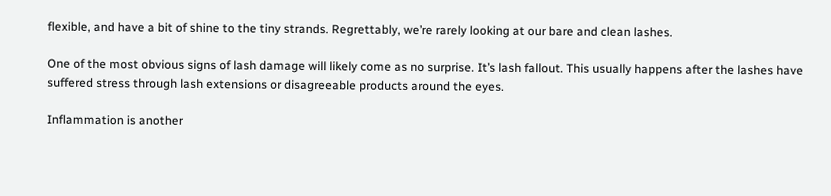flexible, and have a bit of shine to the tiny strands. Regrettably, we’re rarely looking at our bare and clean lashes.

One of the most obvious signs of lash damage will likely come as no surprise. It’s lash fallout. This usually happens after the lashes have suffered stress through lash extensions or disagreeable products around the eyes.

Inflammation is another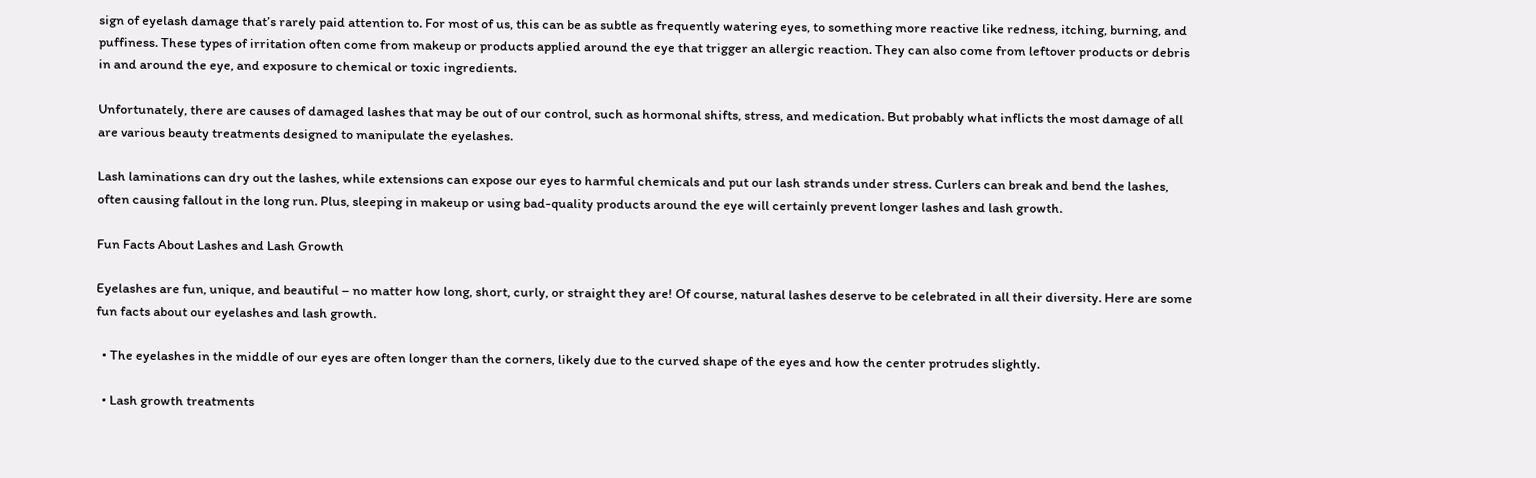sign of eyelash damage that’s rarely paid attention to. For most of us, this can be as subtle as frequently watering eyes, to something more reactive like redness, itching, burning, and puffiness. These types of irritation often come from makeup or products applied around the eye that trigger an allergic reaction. They can also come from leftover products or debris in and around the eye, and exposure to chemical or toxic ingredients.

Unfortunately, there are causes of damaged lashes that may be out of our control, such as hormonal shifts, stress, and medication. But probably what inflicts the most damage of all are various beauty treatments designed to manipulate the eyelashes.

Lash laminations can dry out the lashes, while extensions can expose our eyes to harmful chemicals and put our lash strands under stress. Curlers can break and bend the lashes, often causing fallout in the long run. Plus, sleeping in makeup or using bad-quality products around the eye will certainly prevent longer lashes and lash growth.

Fun Facts About Lashes and Lash Growth

Eyelashes are fun, unique, and beautiful – no matter how long, short, curly, or straight they are! Of course, natural lashes deserve to be celebrated in all their diversity. Here are some fun facts about our eyelashes and lash growth.

  • The eyelashes in the middle of our eyes are often longer than the corners, likely due to the curved shape of the eyes and how the center protrudes slightly.

  • Lash growth treatments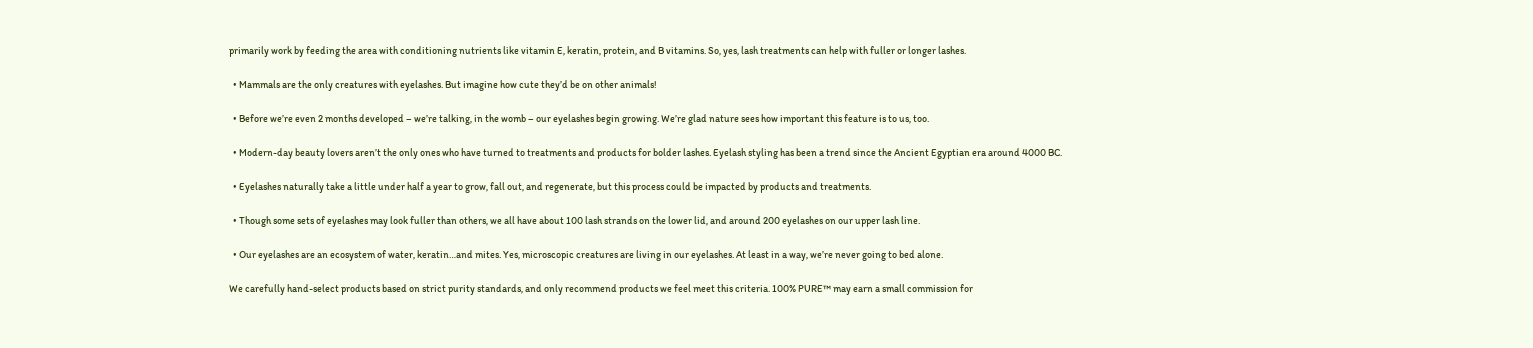primarily work by feeding the area with conditioning nutrients like vitamin E, keratin, protein, and B vitamins. So, yes, lash treatments can help with fuller or longer lashes.

  • Mammals are the only creatures with eyelashes. But imagine how cute they’d be on other animals!

  • Before we’re even 2 months developed – we’re talking, in the womb – our eyelashes begin growing. We’re glad nature sees how important this feature is to us, too.

  • Modern-day beauty lovers aren’t the only ones who have turned to treatments and products for bolder lashes. Eyelash styling has been a trend since the Ancient Egyptian era around 4000 BC.

  • Eyelashes naturally take a little under half a year to grow, fall out, and regenerate, but this process could be impacted by products and treatments.

  • Though some sets of eyelashes may look fuller than others, we all have about 100 lash strands on the lower lid, and around 200 eyelashes on our upper lash line.

  • Our eyelashes are an ecosystem of water, keratin…and mites. Yes, microscopic creatures are living in our eyelashes. At least in a way, we’re never going to bed alone.

We carefully hand-select products based on strict purity standards, and only recommend products we feel meet this criteria. 100% PURE™ may earn a small commission for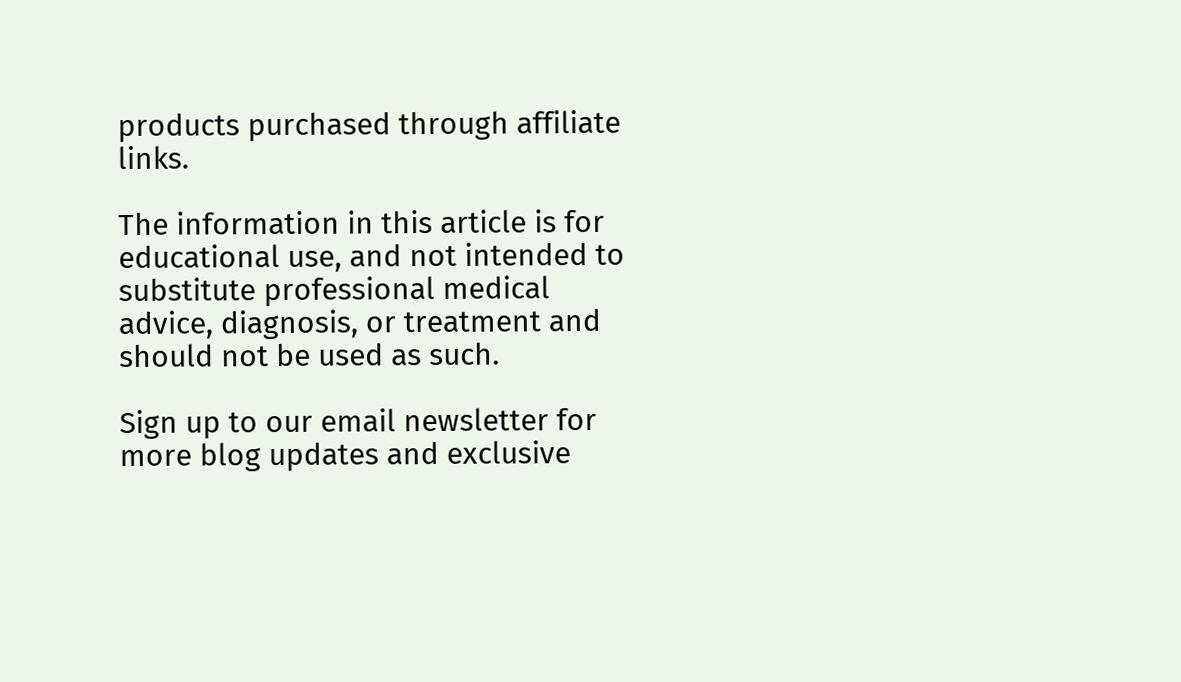products purchased through affiliate links.

The information in this article is for educational use, and not intended to substitute professional medical advice, diagnosis, or treatment and should not be used as such.

Sign up to our email newsletter for more blog updates and exclusive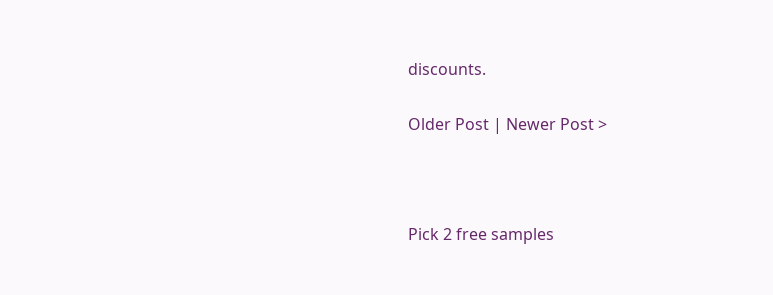discounts.

Older Post | Newer Post >



Pick 2 free samples